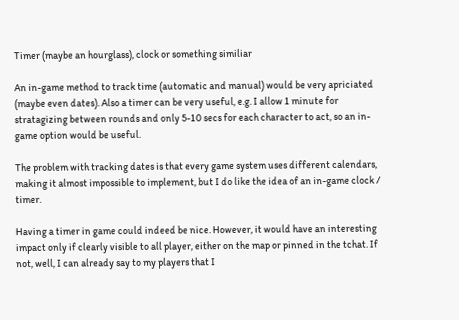Timer (maybe an hourglass), clock or something similiar

An in-game method to track time (automatic and manual) would be very apriciated (maybe even dates). Also a timer can be very useful, e.g. I allow 1 minute for stratagizing between rounds and only 5-10 secs for each character to act, so an in-game option would be useful.

The problem with tracking dates is that every game system uses different calendars, making it almost impossible to implement, but I do like the idea of an in-game clock / timer.

Having a timer in game could indeed be nice. However, it would have an interesting impact only if clearly visible to all player, either on the map or pinned in the tchat. If not, well, I can already say to my players that I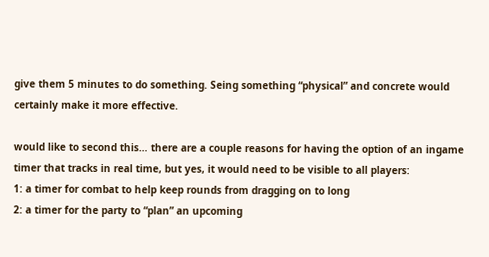give them 5 minutes to do something. Seing something “physical” and concrete would certainly make it more effective.

would like to second this… there are a couple reasons for having the option of an ingame timer that tracks in real time, but yes, it would need to be visible to all players:
1: a timer for combat to help keep rounds from dragging on to long
2: a timer for the party to “plan” an upcoming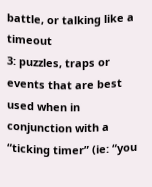battle, or talking like a timeout
3: puzzles, traps or events that are best used when in conjunction with a “ticking timer” (ie: “you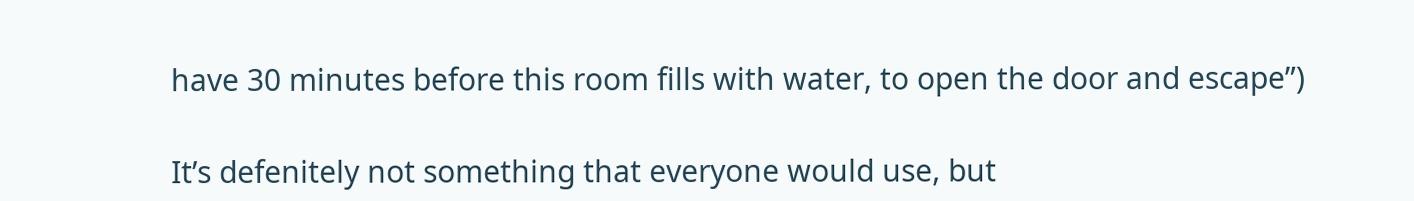have 30 minutes before this room fills with water, to open the door and escape”)

It’s defenitely not something that everyone would use, but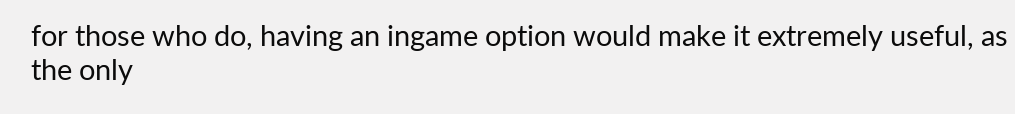for those who do, having an ingame option would make it extremely useful, as the only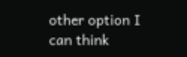other option I can think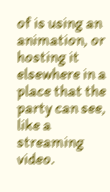of is using an animation, or hosting it elsewhere in a place that the party can see, like a streaming video.